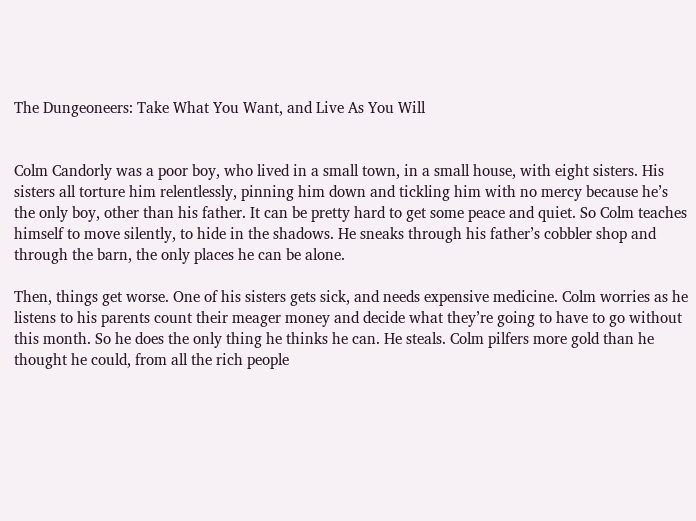The Dungeoneers: Take What You Want, and Live As You Will


Colm Candorly was a poor boy, who lived in a small town, in a small house, with eight sisters. His sisters all torture him relentlessly, pinning him down and tickling him with no mercy because he’s the only boy, other than his father. It can be pretty hard to get some peace and quiet. So Colm teaches himself to move silently, to hide in the shadows. He sneaks through his father’s cobbler shop and through the barn, the only places he can be alone.

Then, things get worse. One of his sisters gets sick, and needs expensive medicine. Colm worries as he listens to his parents count their meager money and decide what they’re going to have to go without this month. So he does the only thing he thinks he can. He steals. Colm pilfers more gold than he thought he could, from all the rich people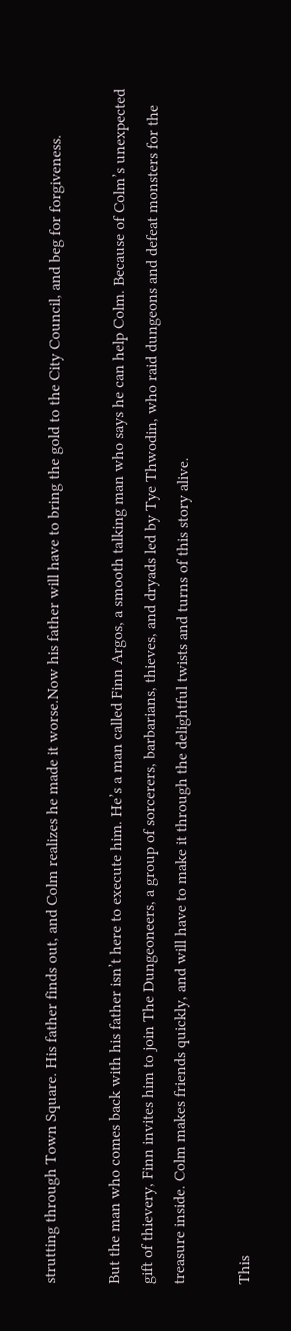strutting through Town Square. His father finds out, and Colm realizes he made it worse.Now his father will have to bring the gold to the City Council, and beg for forgiveness.

But the man who comes back with his father isn’t here to execute him. He’s a man called Finn Argos, a smooth talking man who says he can help Colm. Because of Colm’s unexpected gift of thievery, Finn invites him to join The Dungeoneers, a group of sorcerers, barbarians, thieves, and dryads led by Tye Thwodin, who raid dungeons and defeat monsters for the treasure inside. Colm makes friends quickly, and will have to make it through the delightful twists and turns of this story alive.

This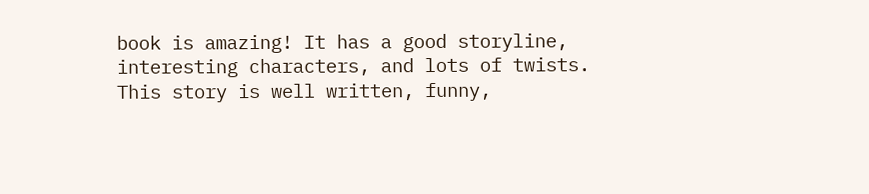book is amazing! It has a good storyline, interesting characters, and lots of twists. This story is well written, funny,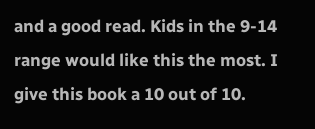and a good read. Kids in the 9-14 range would like this the most. I give this book a 10 out of 10.